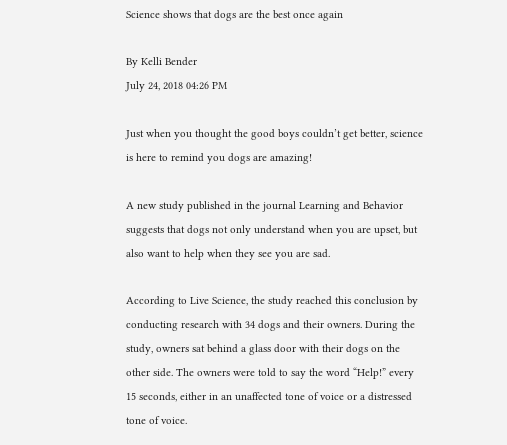Science shows that dogs are the best once again

By Kelli Bender
July 24, 2018 04:26 PM

Just when you thought the good boys couldn’t get better, science is here to remind you dogs are amazing!

A new study published in the journal Learning and Behavior suggests that dogs not only understand when you are upset, but also want to help when they see you are sad.

According to Live Science, the study reached this conclusion by conducting research with 34 dogs and their owners. During the study, owners sat behind a glass door with their dogs on the other side. The owners were told to say the word “Help!” every 15 seconds, either in an unaffected tone of voice or a distressed tone of voice.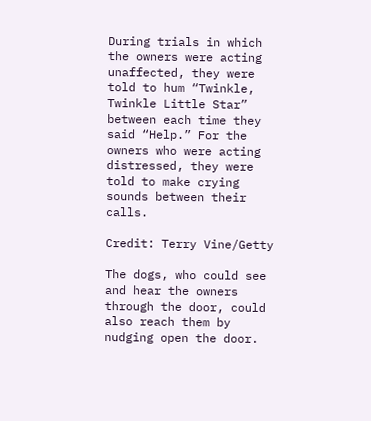During trials in which the owners were acting unaffected, they were told to hum “Twinkle, Twinkle Little Star” between each time they said “Help.” For the owners who were acting distressed, they were told to make crying sounds between their calls.

Credit: Terry Vine/Getty

The dogs, who could see and hear the owners through the door, could also reach them by nudging open the door.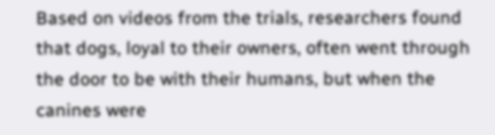Based on videos from the trials, researchers found that dogs, loyal to their owners, often went through the door to be with their humans, but when the canines were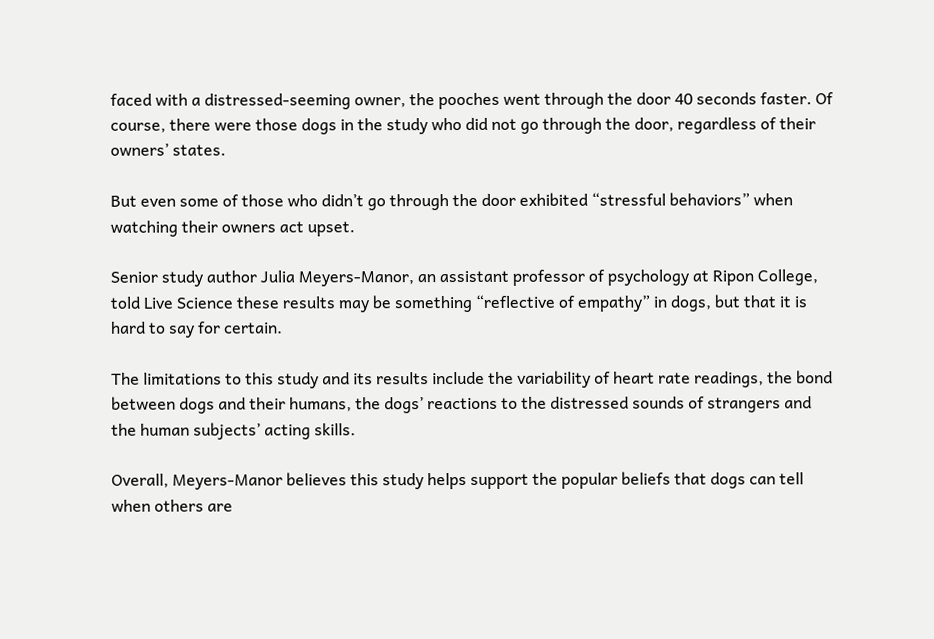faced with a distressed-seeming owner, the pooches went through the door 40 seconds faster. Of course, there were those dogs in the study who did not go through the door, regardless of their owners’ states.

But even some of those who didn’t go through the door exhibited “stressful behaviors” when watching their owners act upset.

Senior study author Julia Meyers-Manor, an assistant professor of psychology at Ripon College, told Live Science these results may be something “reflective of empathy” in dogs, but that it is hard to say for certain.

The limitations to this study and its results include the variability of heart rate readings, the bond between dogs and their humans, the dogs’ reactions to the distressed sounds of strangers and the human subjects’ acting skills.

Overall, Meyers-Manor believes this study helps support the popular beliefs that dogs can tell when others are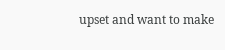upset and want to make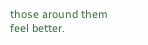those around them feel better.